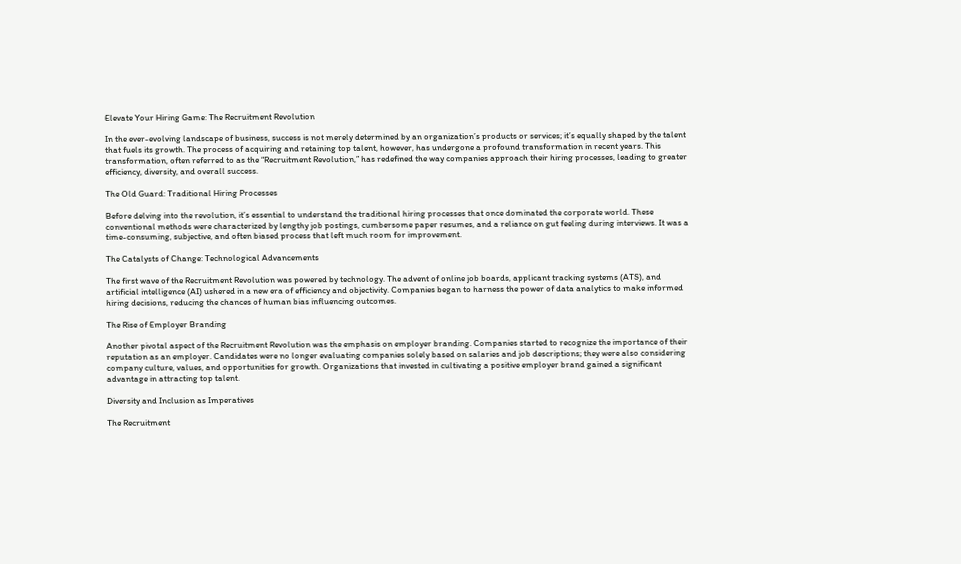Elevate Your Hiring Game: The Recruitment Revolution

In the ever-evolving landscape of business, success is not merely determined by an organization’s products or services; it’s equally shaped by the talent that fuels its growth. The process of acquiring and retaining top talent, however, has undergone a profound transformation in recent years. This transformation, often referred to as the “Recruitment Revolution,” has redefined the way companies approach their hiring processes, leading to greater efficiency, diversity, and overall success.

The Old Guard: Traditional Hiring Processes

Before delving into the revolution, it’s essential to understand the traditional hiring processes that once dominated the corporate world. These conventional methods were characterized by lengthy job postings, cumbersome paper resumes, and a reliance on gut feeling during interviews. It was a time-consuming, subjective, and often biased process that left much room for improvement.

The Catalysts of Change: Technological Advancements

The first wave of the Recruitment Revolution was powered by technology. The advent of online job boards, applicant tracking systems (ATS), and artificial intelligence (AI) ushered in a new era of efficiency and objectivity. Companies began to harness the power of data analytics to make informed hiring decisions, reducing the chances of human bias influencing outcomes.

The Rise of Employer Branding

Another pivotal aspect of the Recruitment Revolution was the emphasis on employer branding. Companies started to recognize the importance of their reputation as an employer. Candidates were no longer evaluating companies solely based on salaries and job descriptions; they were also considering company culture, values, and opportunities for growth. Organizations that invested in cultivating a positive employer brand gained a significant advantage in attracting top talent.

Diversity and Inclusion as Imperatives

The Recruitment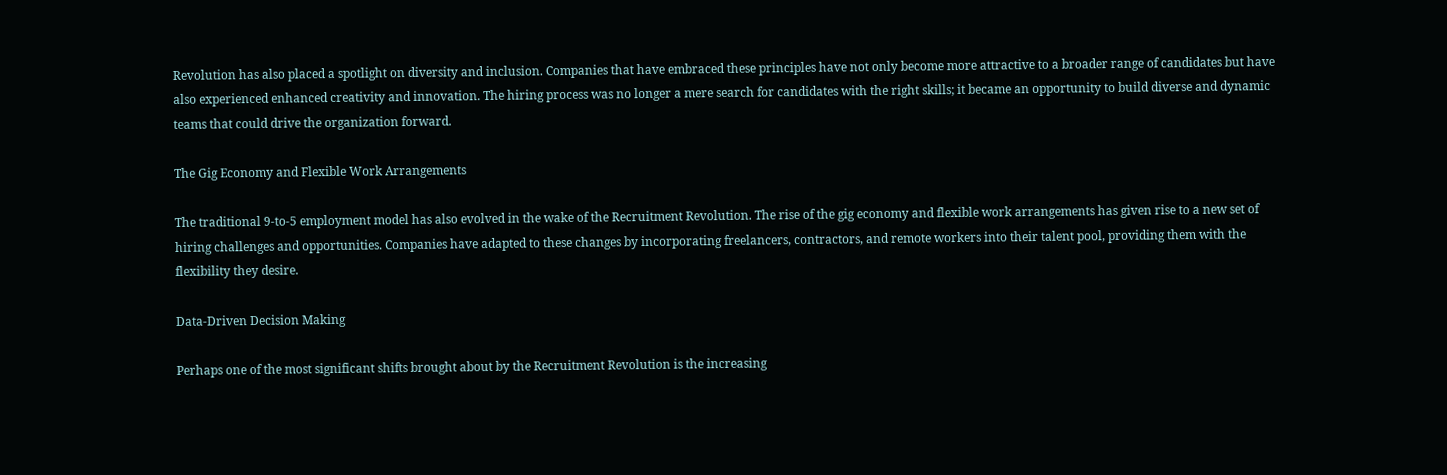Revolution has also placed a spotlight on diversity and inclusion. Companies that have embraced these principles have not only become more attractive to a broader range of candidates but have also experienced enhanced creativity and innovation. The hiring process was no longer a mere search for candidates with the right skills; it became an opportunity to build diverse and dynamic teams that could drive the organization forward.

The Gig Economy and Flexible Work Arrangements

The traditional 9-to-5 employment model has also evolved in the wake of the Recruitment Revolution. The rise of the gig economy and flexible work arrangements has given rise to a new set of hiring challenges and opportunities. Companies have adapted to these changes by incorporating freelancers, contractors, and remote workers into their talent pool, providing them with the flexibility they desire.

Data-Driven Decision Making

Perhaps one of the most significant shifts brought about by the Recruitment Revolution is the increasing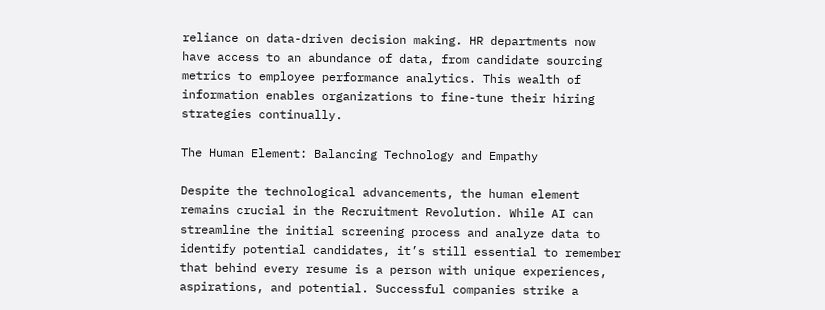reliance on data-driven decision making. HR departments now have access to an abundance of data, from candidate sourcing metrics to employee performance analytics. This wealth of information enables organizations to fine-tune their hiring strategies continually.

The Human Element: Balancing Technology and Empathy

Despite the technological advancements, the human element remains crucial in the Recruitment Revolution. While AI can streamline the initial screening process and analyze data to identify potential candidates, it’s still essential to remember that behind every resume is a person with unique experiences, aspirations, and potential. Successful companies strike a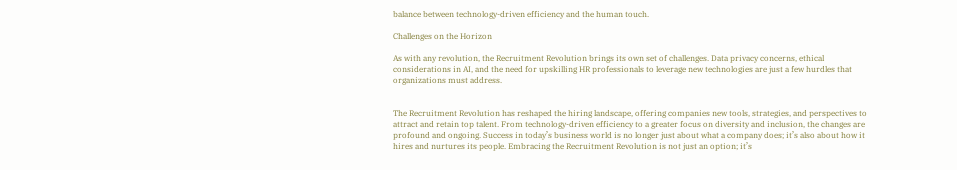balance between technology-driven efficiency and the human touch.

Challenges on the Horizon

As with any revolution, the Recruitment Revolution brings its own set of challenges. Data privacy concerns, ethical considerations in AI, and the need for upskilling HR professionals to leverage new technologies are just a few hurdles that organizations must address.


The Recruitment Revolution has reshaped the hiring landscape, offering companies new tools, strategies, and perspectives to attract and retain top talent. From technology-driven efficiency to a greater focus on diversity and inclusion, the changes are profound and ongoing. Success in today’s business world is no longer just about what a company does; it’s also about how it hires and nurtures its people. Embracing the Recruitment Revolution is not just an option; it’s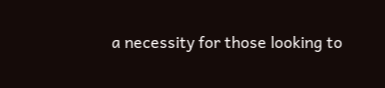a necessity for those looking to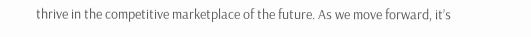thrive in the competitive marketplace of the future. As we move forward, it’s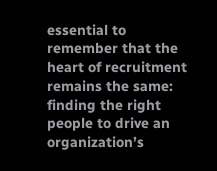essential to remember that the heart of recruitment remains the same: finding the right people to drive an organization’s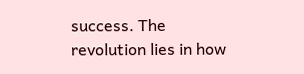success. The revolution lies in how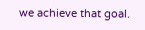we achieve that goal.